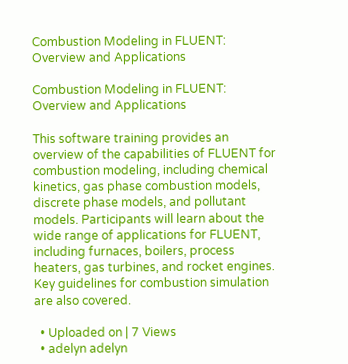Combustion Modeling in FLUENT: Overview and Applications

Combustion Modeling in FLUENT: Overview and Applications

This software training provides an overview of the capabilities of FLUENT for combustion modeling, including chemical kinetics, gas phase combustion models, discrete phase models, and pollutant models. Participants will learn about the wide range of applications for FLUENT, including furnaces, boilers, process heaters, gas turbines, and rocket engines. Key guidelines for combustion simulation are also covered.

  • Uploaded on | 7 Views
  • adelyn adelyn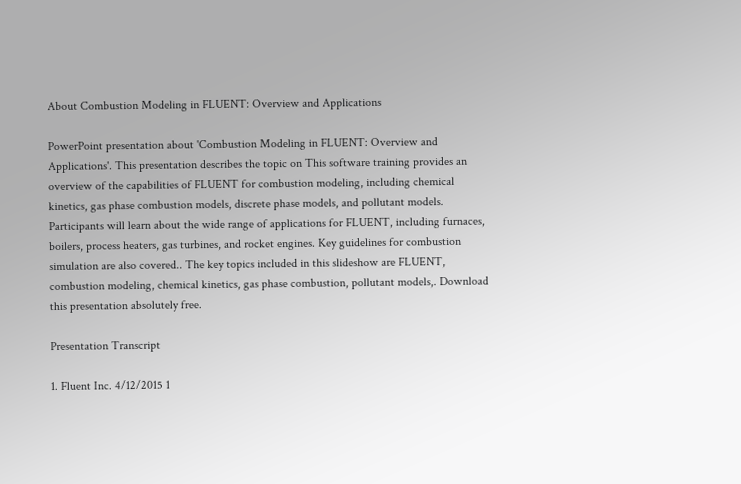About Combustion Modeling in FLUENT: Overview and Applications

PowerPoint presentation about 'Combustion Modeling in FLUENT: Overview and Applications'. This presentation describes the topic on This software training provides an overview of the capabilities of FLUENT for combustion modeling, including chemical kinetics, gas phase combustion models, discrete phase models, and pollutant models. Participants will learn about the wide range of applications for FLUENT, including furnaces, boilers, process heaters, gas turbines, and rocket engines. Key guidelines for combustion simulation are also covered.. The key topics included in this slideshow are FLUENT, combustion modeling, chemical kinetics, gas phase combustion, pollutant models,. Download this presentation absolutely free.

Presentation Transcript

1. Fluent Inc. 4/12/2015 1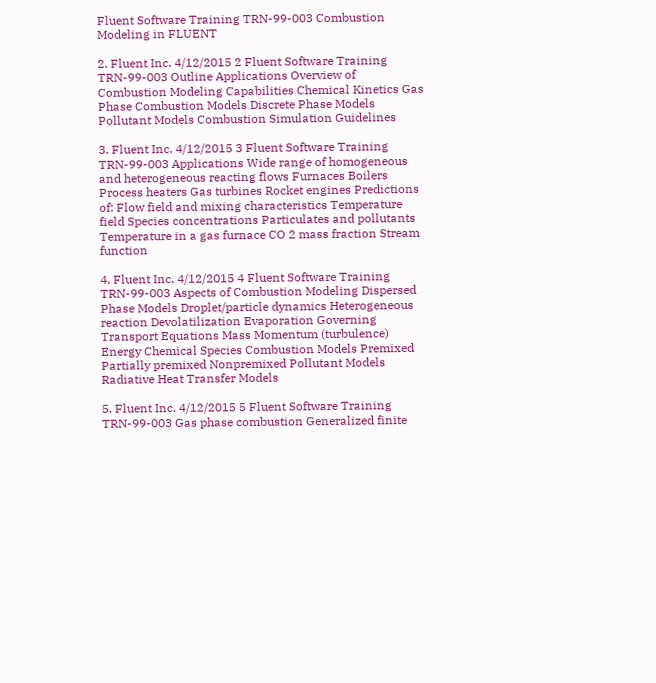Fluent Software Training TRN-99-003 Combustion Modeling in FLUENT

2. Fluent Inc. 4/12/2015 2 Fluent Software Training TRN-99-003 Outline Applications Overview of Combustion Modeling Capabilities Chemical Kinetics Gas Phase Combustion Models Discrete Phase Models Pollutant Models Combustion Simulation Guidelines

3. Fluent Inc. 4/12/2015 3 Fluent Software Training TRN-99-003 Applications Wide range of homogeneous and heterogeneous reacting flows Furnaces Boilers Process heaters Gas turbines Rocket engines Predictions of: Flow field and mixing characteristics Temperature field Species concentrations Particulates and pollutants Temperature in a gas furnace CO 2 mass fraction Stream function

4. Fluent Inc. 4/12/2015 4 Fluent Software Training TRN-99-003 Aspects of Combustion Modeling Dispersed Phase Models Droplet/particle dynamics Heterogeneous reaction Devolatilization Evaporation Governing Transport Equations Mass Momentum (turbulence) Energy Chemical Species Combustion Models Premixed Partially premixed Nonpremixed Pollutant Models Radiative Heat Transfer Models

5. Fluent Inc. 4/12/2015 5 Fluent Software Training TRN-99-003 Gas phase combustion Generalized finite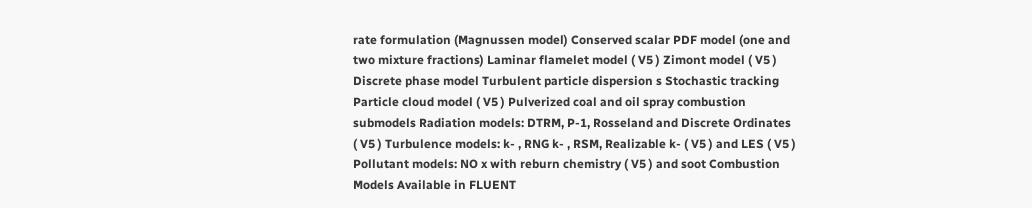rate formulation (Magnussen model) Conserved scalar PDF model (one and two mixture fractions) Laminar flamelet model ( V5 ) Zimont model ( V5 ) Discrete phase model Turbulent particle dispersion s Stochastic tracking Particle cloud model ( V5 ) Pulverized coal and oil spray combustion submodels Radiation models: DTRM, P-1, Rosseland and Discrete Ordinates ( V5 ) Turbulence models: k- , RNG k- , RSM, Realizable k- ( V5 ) and LES ( V5 ) Pollutant models: NO x with reburn chemistry ( V5 ) and soot Combustion Models Available in FLUENT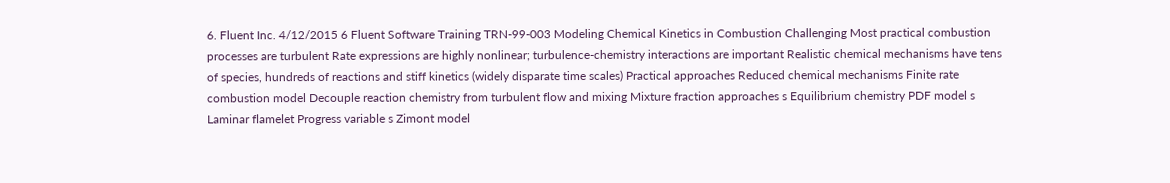6. Fluent Inc. 4/12/2015 6 Fluent Software Training TRN-99-003 Modeling Chemical Kinetics in Combustion Challenging Most practical combustion processes are turbulent Rate expressions are highly nonlinear; turbulence-chemistry interactions are important Realistic chemical mechanisms have tens of species, hundreds of reactions and stiff kinetics (widely disparate time scales) Practical approaches Reduced chemical mechanisms Finite rate combustion model Decouple reaction chemistry from turbulent flow and mixing Mixture fraction approaches s Equilibrium chemistry PDF model s Laminar flamelet Progress variable s Zimont model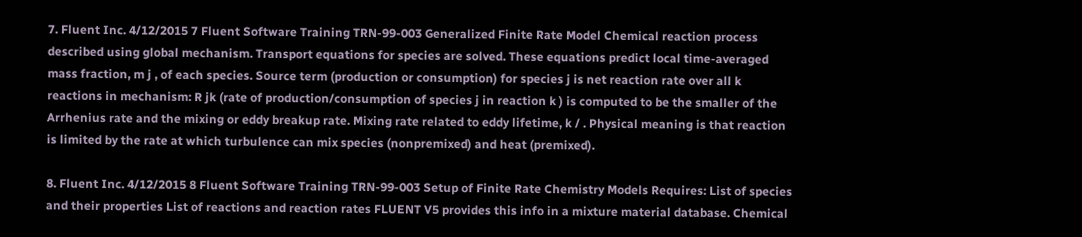7. Fluent Inc. 4/12/2015 7 Fluent Software Training TRN-99-003 Generalized Finite Rate Model Chemical reaction process described using global mechanism. Transport equations for species are solved. These equations predict local time-averaged mass fraction, m j , of each species. Source term (production or consumption) for species j is net reaction rate over all k reactions in mechanism: R jk (rate of production/consumption of species j in reaction k ) is computed to be the smaller of the Arrhenius rate and the mixing or eddy breakup rate. Mixing rate related to eddy lifetime, k / . Physical meaning is that reaction is limited by the rate at which turbulence can mix species (nonpremixed) and heat (premixed).

8. Fluent Inc. 4/12/2015 8 Fluent Software Training TRN-99-003 Setup of Finite Rate Chemistry Models Requires: List of species and their properties List of reactions and reaction rates FLUENT V5 provides this info in a mixture material database. Chemical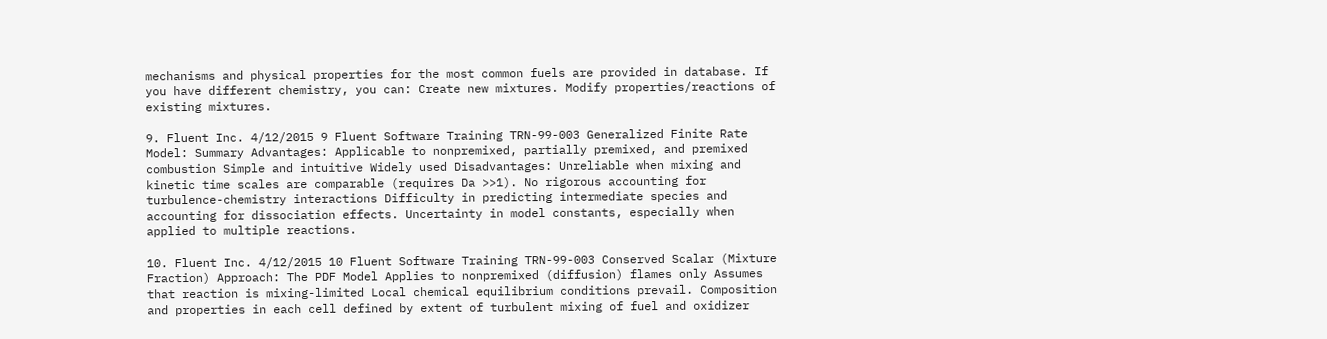mechanisms and physical properties for the most common fuels are provided in database. If you have different chemistry, you can: Create new mixtures. Modify properties/reactions of existing mixtures.

9. Fluent Inc. 4/12/2015 9 Fluent Software Training TRN-99-003 Generalized Finite Rate Model: Summary Advantages: Applicable to nonpremixed, partially premixed, and premixed combustion Simple and intuitive Widely used Disadvantages: Unreliable when mixing and kinetic time scales are comparable (requires Da >>1). No rigorous accounting for turbulence-chemistry interactions Difficulty in predicting intermediate species and accounting for dissociation effects. Uncertainty in model constants, especially when applied to multiple reactions.

10. Fluent Inc. 4/12/2015 10 Fluent Software Training TRN-99-003 Conserved Scalar (Mixture Fraction) Approach: The PDF Model Applies to nonpremixed (diffusion) flames only Assumes that reaction is mixing-limited Local chemical equilibrium conditions prevail. Composition and properties in each cell defined by extent of turbulent mixing of fuel and oxidizer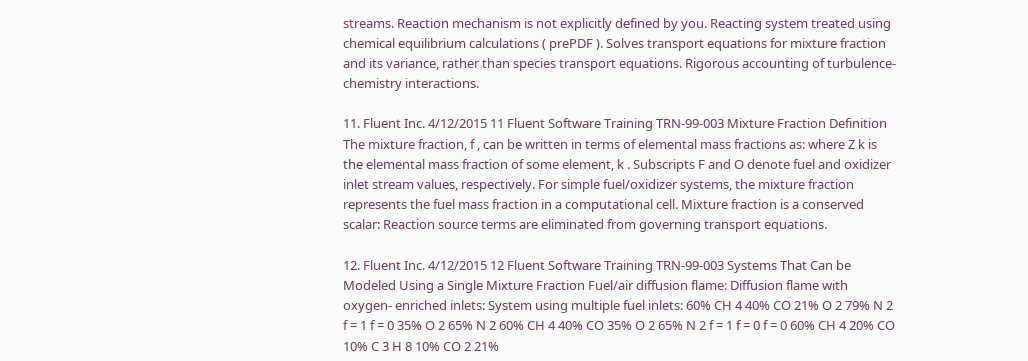streams. Reaction mechanism is not explicitly defined by you. Reacting system treated using chemical equilibrium calculations ( prePDF ). Solves transport equations for mixture fraction and its variance, rather than species transport equations. Rigorous accounting of turbulence-chemistry interactions.

11. Fluent Inc. 4/12/2015 11 Fluent Software Training TRN-99-003 Mixture Fraction Definition The mixture fraction, f , can be written in terms of elemental mass fractions as: where Z k is the elemental mass fraction of some element, k . Subscripts F and O denote fuel and oxidizer inlet stream values, respectively. For simple fuel/oxidizer systems, the mixture fraction represents the fuel mass fraction in a computational cell. Mixture fraction is a conserved scalar: Reaction source terms are eliminated from governing transport equations.

12. Fluent Inc. 4/12/2015 12 Fluent Software Training TRN-99-003 Systems That Can be Modeled Using a Single Mixture Fraction Fuel/air diffusion flame: Diffusion flame with oxygen- enriched inlets: System using multiple fuel inlets: 60% CH 4 40% CO 21% O 2 79% N 2 f = 1 f = 0 35% O 2 65% N 2 60% CH 4 40% CO 35% O 2 65% N 2 f = 1 f = 0 f = 0 60% CH 4 20% CO 10% C 3 H 8 10% CO 2 21%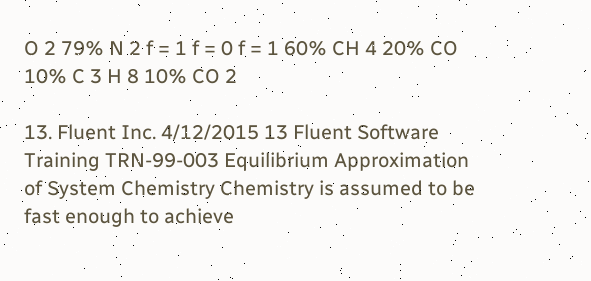O 2 79% N 2 f = 1 f = 0 f = 1 60% CH 4 20% CO 10% C 3 H 8 10% CO 2

13. Fluent Inc. 4/12/2015 13 Fluent Software Training TRN-99-003 Equilibrium Approximation of System Chemistry Chemistry is assumed to be fast enough to achieve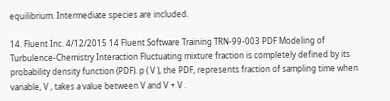equilibrium. Intermediate species are included.

14. Fluent Inc. 4/12/2015 14 Fluent Software Training TRN-99-003 PDF Modeling of Turbulence-Chemistry Interaction Fluctuating mixture fraction is completely defined by its probability density function (PDF). p ( V ), the PDF, represents fraction of sampling time when variable, V , takes a value between V and V + V .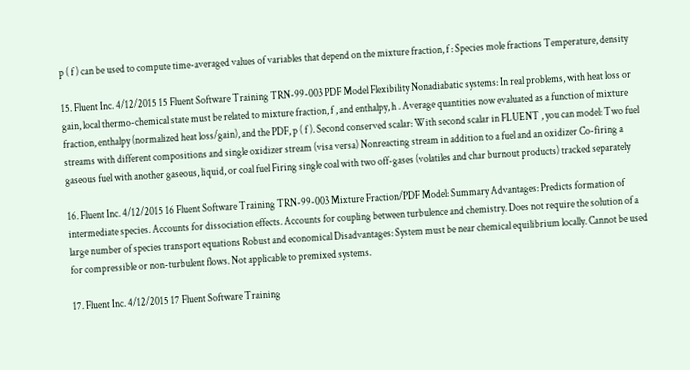p ( f ) can be used to compute time-averaged values of variables that depend on the mixture fraction, f : Species mole fractions Temperature, density

15. Fluent Inc. 4/12/2015 15 Fluent Software Training TRN-99-003 PDF Model Flexibility Nonadiabatic systems: In real problems, with heat loss or gain, local thermo-chemical state must be related to mixture fraction, f , and enthalpy, h . Average quantities now evaluated as a function of mixture fraction, enthalpy (normalized heat loss/gain), and the PDF, p ( f ). Second conserved scalar: With second scalar in FLUENT , you can model: Two fuel streams with different compositions and single oxidizer stream (visa versa) Nonreacting stream in addition to a fuel and an oxidizer Co-firing a gaseous fuel with another gaseous, liquid, or coal fuel Firing single coal with two off-gases (volatiles and char burnout products) tracked separately

16. Fluent Inc. 4/12/2015 16 Fluent Software Training TRN-99-003 Mixture Fraction/PDF Model: Summary Advantages: Predicts formation of intermediate species. Accounts for dissociation effects. Accounts for coupling between turbulence and chemistry. Does not require the solution of a large number of species transport equations Robust and economical Disadvantages: System must be near chemical equilibrium locally. Cannot be used for compressible or non-turbulent flows. Not applicable to premixed systems.

17. Fluent Inc. 4/12/2015 17 Fluent Software Training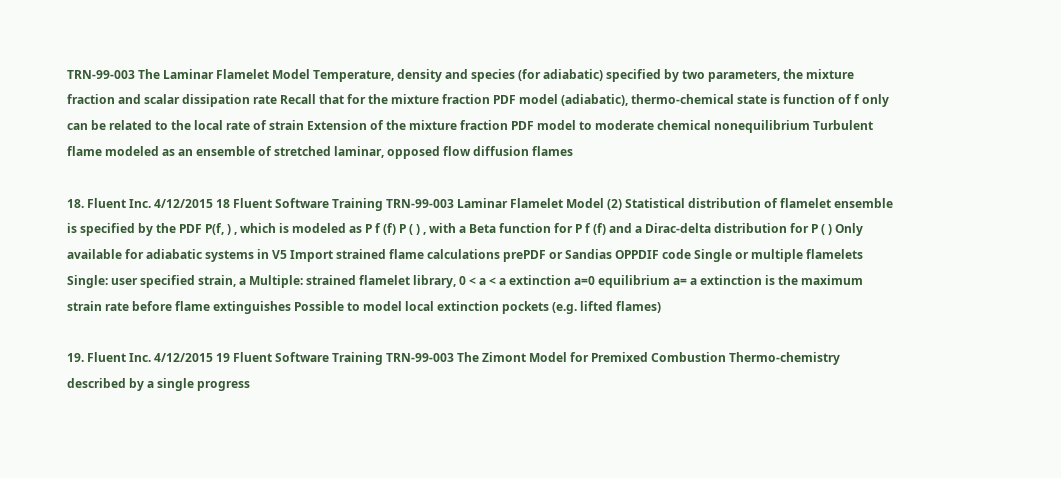TRN-99-003 The Laminar Flamelet Model Temperature, density and species (for adiabatic) specified by two parameters, the mixture fraction and scalar dissipation rate Recall that for the mixture fraction PDF model (adiabatic), thermo-chemical state is function of f only can be related to the local rate of strain Extension of the mixture fraction PDF model to moderate chemical nonequilibrium Turbulent flame modeled as an ensemble of stretched laminar, opposed flow diffusion flames

18. Fluent Inc. 4/12/2015 18 Fluent Software Training TRN-99-003 Laminar Flamelet Model (2) Statistical distribution of flamelet ensemble is specified by the PDF P(f, ) , which is modeled as P f (f) P ( ) , with a Beta function for P f (f) and a Dirac-delta distribution for P ( ) Only available for adiabatic systems in V5 Import strained flame calculations prePDF or Sandias OPPDIF code Single or multiple flamelets Single: user specified strain, a Multiple: strained flamelet library, 0 < a < a extinction a=0 equilibrium a= a extinction is the maximum strain rate before flame extinguishes Possible to model local extinction pockets (e.g. lifted flames)

19. Fluent Inc. 4/12/2015 19 Fluent Software Training TRN-99-003 The Zimont Model for Premixed Combustion Thermo-chemistry described by a single progress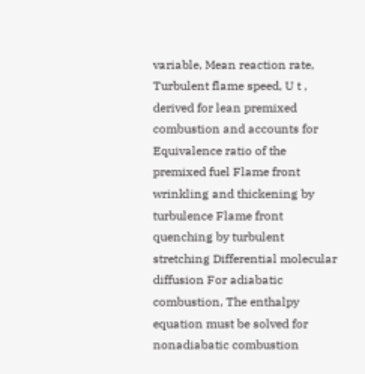variable, Mean reaction rate, Turbulent flame speed, U t , derived for lean premixed combustion and accounts for Equivalence ratio of the premixed fuel Flame front wrinkling and thickening by turbulence Flame front quenching by turbulent stretching Differential molecular diffusion For adiabatic combustion, The enthalpy equation must be solved for nonadiabatic combustion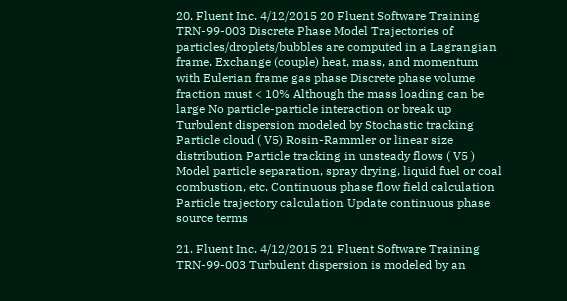20. Fluent Inc. 4/12/2015 20 Fluent Software Training TRN-99-003 Discrete Phase Model Trajectories of particles/droplets/bubbles are computed in a Lagrangian frame. Exchange (couple) heat, mass, and momentum with Eulerian frame gas phase Discrete phase volume fraction must < 10% Although the mass loading can be large No particle-particle interaction or break up Turbulent dispersion modeled by Stochastic tracking Particle cloud ( V5) Rosin-Rammler or linear size distribution Particle tracking in unsteady flows ( V5 ) Model particle separation, spray drying, liquid fuel or coal combustion, etc. Continuous phase flow field calculation Particle trajectory calculation Update continuous phase source terms

21. Fluent Inc. 4/12/2015 21 Fluent Software Training TRN-99-003 Turbulent dispersion is modeled by an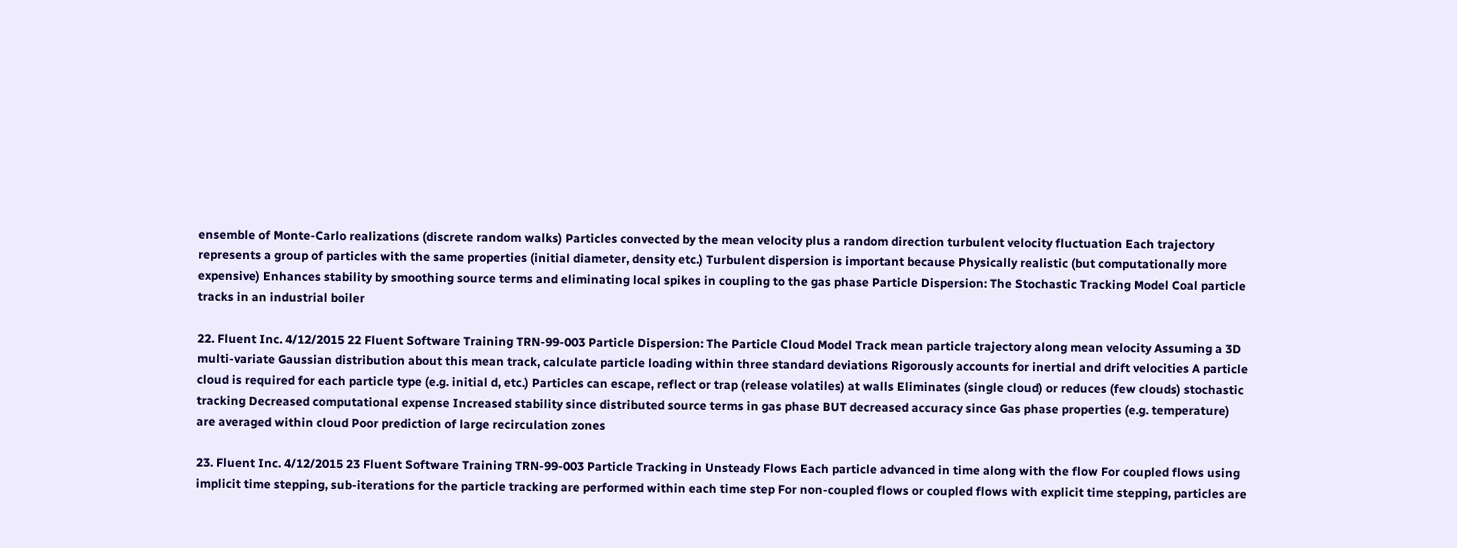ensemble of Monte-Carlo realizations (discrete random walks) Particles convected by the mean velocity plus a random direction turbulent velocity fluctuation Each trajectory represents a group of particles with the same properties (initial diameter, density etc.) Turbulent dispersion is important because Physically realistic (but computationally more expensive) Enhances stability by smoothing source terms and eliminating local spikes in coupling to the gas phase Particle Dispersion: The Stochastic Tracking Model Coal particle tracks in an industrial boiler

22. Fluent Inc. 4/12/2015 22 Fluent Software Training TRN-99-003 Particle Dispersion: The Particle Cloud Model Track mean particle trajectory along mean velocity Assuming a 3D multi-variate Gaussian distribution about this mean track, calculate particle loading within three standard deviations Rigorously accounts for inertial and drift velocities A particle cloud is required for each particle type (e.g. initial d, etc.) Particles can escape, reflect or trap (release volatiles) at walls Eliminates (single cloud) or reduces (few clouds) stochastic tracking Decreased computational expense Increased stability since distributed source terms in gas phase BUT decreased accuracy since Gas phase properties (e.g. temperature) are averaged within cloud Poor prediction of large recirculation zones

23. Fluent Inc. 4/12/2015 23 Fluent Software Training TRN-99-003 Particle Tracking in Unsteady Flows Each particle advanced in time along with the flow For coupled flows using implicit time stepping, sub-iterations for the particle tracking are performed within each time step For non-coupled flows or coupled flows with explicit time stepping, particles are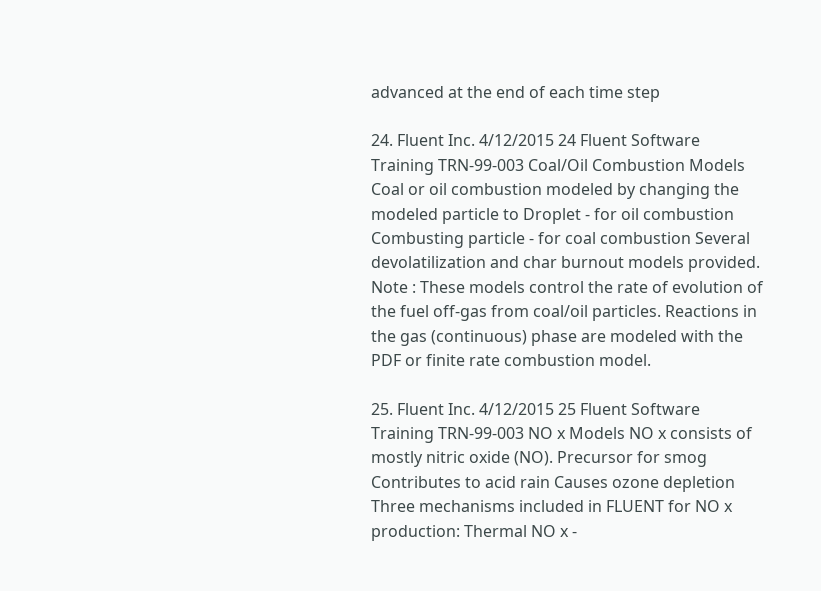advanced at the end of each time step

24. Fluent Inc. 4/12/2015 24 Fluent Software Training TRN-99-003 Coal/Oil Combustion Models Coal or oil combustion modeled by changing the modeled particle to Droplet - for oil combustion Combusting particle - for coal combustion Several devolatilization and char burnout models provided. Note : These models control the rate of evolution of the fuel off-gas from coal/oil particles. Reactions in the gas (continuous) phase are modeled with the PDF or finite rate combustion model.

25. Fluent Inc. 4/12/2015 25 Fluent Software Training TRN-99-003 NO x Models NO x consists of mostly nitric oxide (NO). Precursor for smog Contributes to acid rain Causes ozone depletion Three mechanisms included in FLUENT for NO x production: Thermal NO x -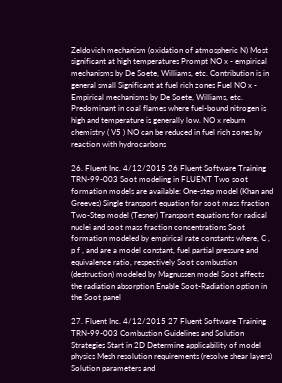Zeldovich mechanism (oxidation of atmospheric N) Most significant at high temperatures Prompt NO x - empirical mechanisms by De Soete, Williams, etc. Contribution is in general small Significant at fuel rich zones Fuel NO x - Empirical mechanisms by De Soete, Williams, etc. Predominant in coal flames where fuel-bound nitrogen is high and temperature is generally low. NO x reburn chemistry ( V5 ) NO can be reduced in fuel rich zones by reaction with hydrocarbons

26. Fluent Inc. 4/12/2015 26 Fluent Software Training TRN-99-003 Soot modeling in FLUENT Two soot formation models are available: One-step model (Khan and Greeves) Single transport equation for soot mass fraction Two-Step model (Tesner) Transport equations for radical nuclei and soot mass fraction concentrations Soot formation modeled by empirical rate constants where, C , p f , and are a model constant, fuel partial pressure and equivalence ratio, respectively Soot combustion (destruction) modeled by Magnussen model Soot affects the radiation absorption Enable Soot-Radiation option in the Soot panel

27. Fluent Inc. 4/12/2015 27 Fluent Software Training TRN-99-003 Combustion Guidelines and Solution Strategies Start in 2D Determine applicability of model physics Mesh resolution requirements (resolve shear layers) Solution parameters and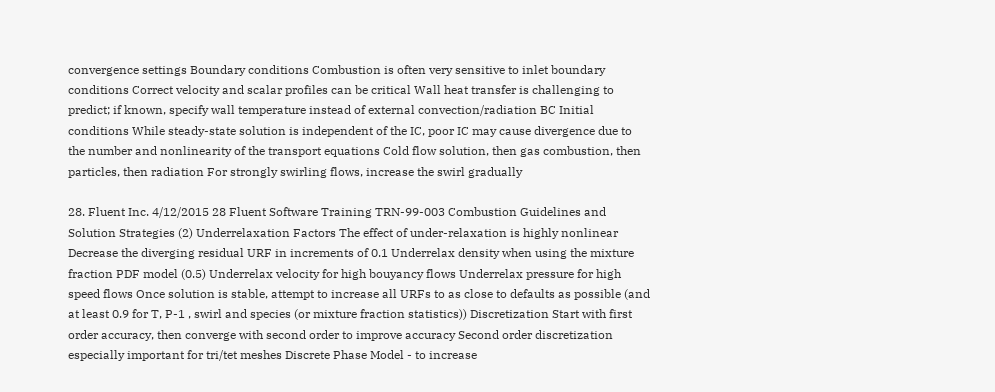convergence settings Boundary conditions Combustion is often very sensitive to inlet boundary conditions Correct velocity and scalar profiles can be critical Wall heat transfer is challenging to predict; if known, specify wall temperature instead of external convection/radiation BC Initial conditions While steady-state solution is independent of the IC, poor IC may cause divergence due to the number and nonlinearity of the transport equations Cold flow solution, then gas combustion, then particles, then radiation For strongly swirling flows, increase the swirl gradually

28. Fluent Inc. 4/12/2015 28 Fluent Software Training TRN-99-003 Combustion Guidelines and Solution Strategies (2) Underrelaxation Factors The effect of under-relaxation is highly nonlinear Decrease the diverging residual URF in increments of 0.1 Underrelax density when using the mixture fraction PDF model (0.5) Underrelax velocity for high bouyancy flows Underrelax pressure for high speed flows Once solution is stable, attempt to increase all URFs to as close to defaults as possible (and at least 0.9 for T, P-1 , swirl and species (or mixture fraction statistics)) Discretization Start with first order accuracy, then converge with second order to improve accuracy Second order discretization especially important for tri/tet meshes Discrete Phase Model - to increase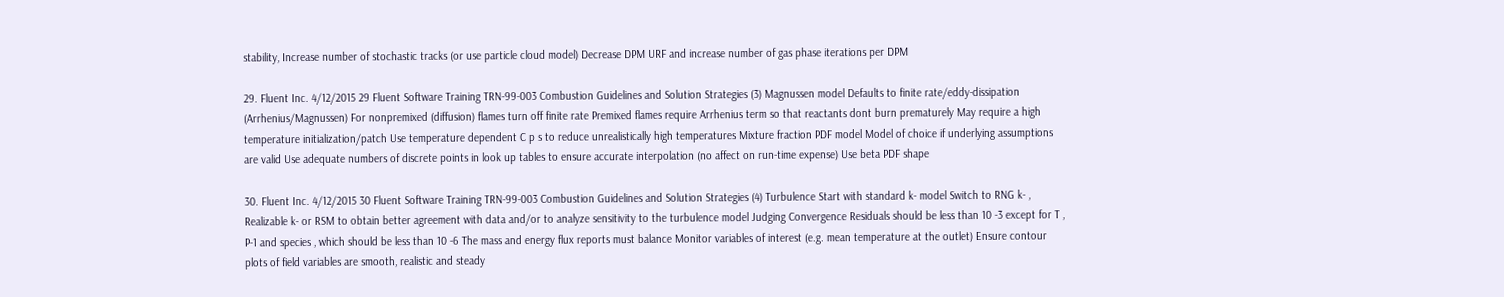stability, Increase number of stochastic tracks (or use particle cloud model) Decrease DPM URF and increase number of gas phase iterations per DPM

29. Fluent Inc. 4/12/2015 29 Fluent Software Training TRN-99-003 Combustion Guidelines and Solution Strategies (3) Magnussen model Defaults to finite rate/eddy-dissipation (Arrhenius/Magnussen) For nonpremixed (diffusion) flames turn off finite rate Premixed flames require Arrhenius term so that reactants dont burn prematurely May require a high temperature initialization/patch Use temperature dependent C p s to reduce unrealistically high temperatures Mixture fraction PDF model Model of choice if underlying assumptions are valid Use adequate numbers of discrete points in look up tables to ensure accurate interpolation (no affect on run-time expense) Use beta PDF shape

30. Fluent Inc. 4/12/2015 30 Fluent Software Training TRN-99-003 Combustion Guidelines and Solution Strategies (4) Turbulence Start with standard k- model Switch to RNG k- , Realizable k- or RSM to obtain better agreement with data and/or to analyze sensitivity to the turbulence model Judging Convergence Residuals should be less than 10 -3 except for T , P-1 and species , which should be less than 10 -6 The mass and energy flux reports must balance Monitor variables of interest (e.g. mean temperature at the outlet) Ensure contour plots of field variables are smooth, realistic and steady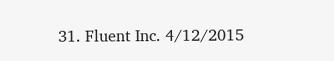31. Fluent Inc. 4/12/2015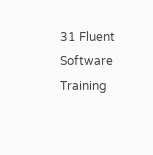31 Fluent Software Training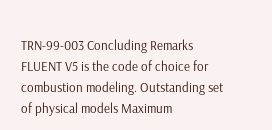TRN-99-003 Concluding Remarks FLUENT V5 is the code of choice for combustion modeling. Outstanding set of physical models Maximum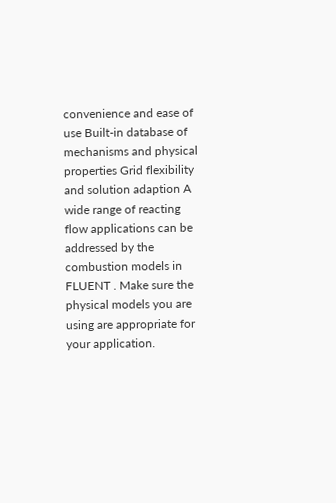convenience and ease of use Built-in database of mechanisms and physical properties Grid flexibility and solution adaption A wide range of reacting flow applications can be addressed by the combustion models in FLUENT . Make sure the physical models you are using are appropriate for your application.